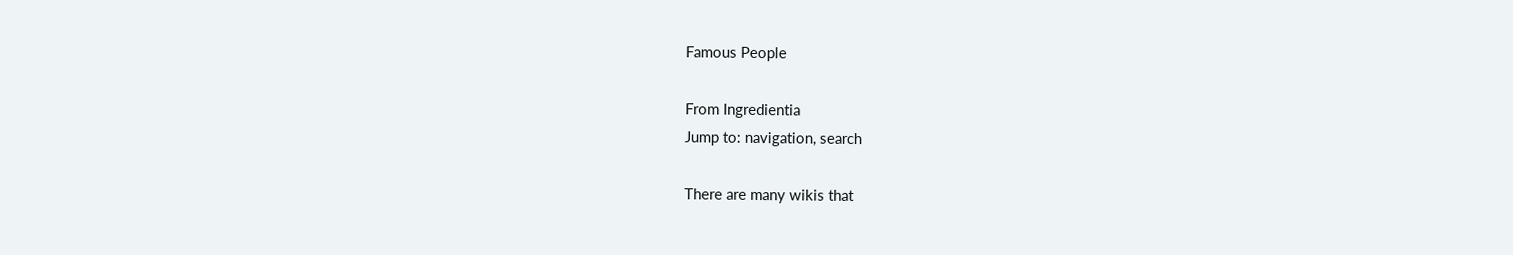Famous People

From Ingredientia
Jump to: navigation, search

There are many wikis that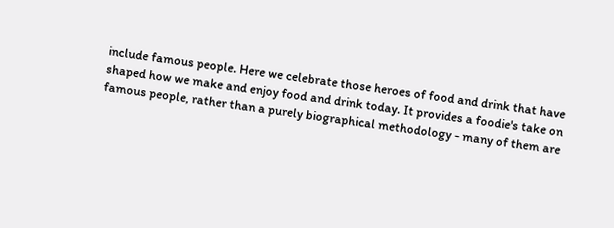include famous people. Here we celebrate those heroes of food and drink that have shaped how we make and enjoy food and drink today. It provides a foodie's take on famous people, rather than a purely biographical methodology - many of them are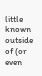little known outside of (or even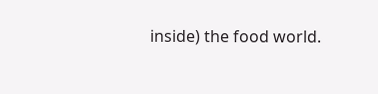inside) the food world.